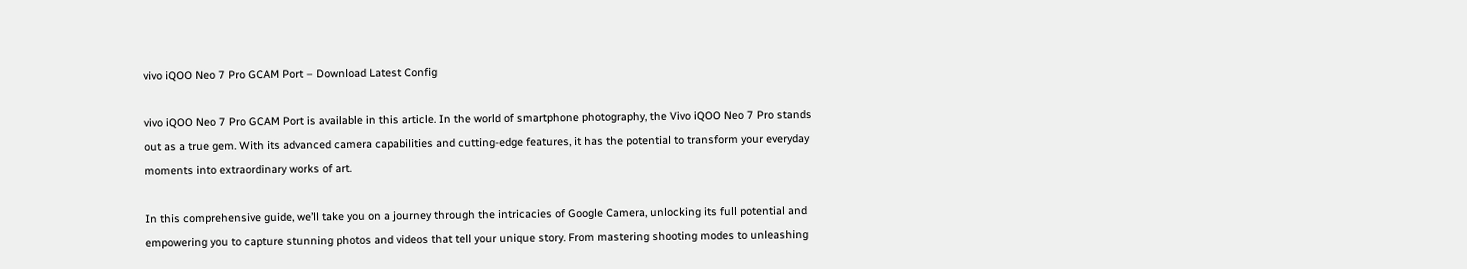vivo iQOO Neo 7 Pro GCAM Port – Download Latest Config

vivo iQOO Neo 7 Pro GCAM Port is available in this article. In the world of smartphone photography, the Vivo iQOO Neo 7 Pro stands out as a true gem. With its advanced camera capabilities and cutting-edge features, it has the potential to transform your everyday moments into extraordinary works of art.

In this comprehensive guide, we’ll take you on a journey through the intricacies of Google Camera, unlocking its full potential and empowering you to capture stunning photos and videos that tell your unique story. From mastering shooting modes to unleashing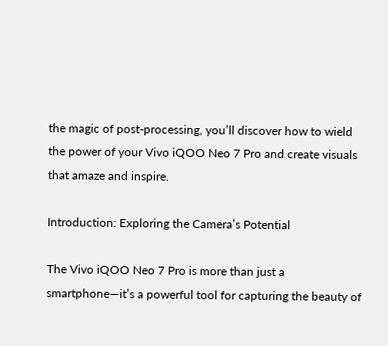the magic of post-processing, you’ll discover how to wield the power of your Vivo iQOO Neo 7 Pro and create visuals that amaze and inspire.

Introduction: Exploring the Camera’s Potential

The Vivo iQOO Neo 7 Pro is more than just a smartphone—it’s a powerful tool for capturing the beauty of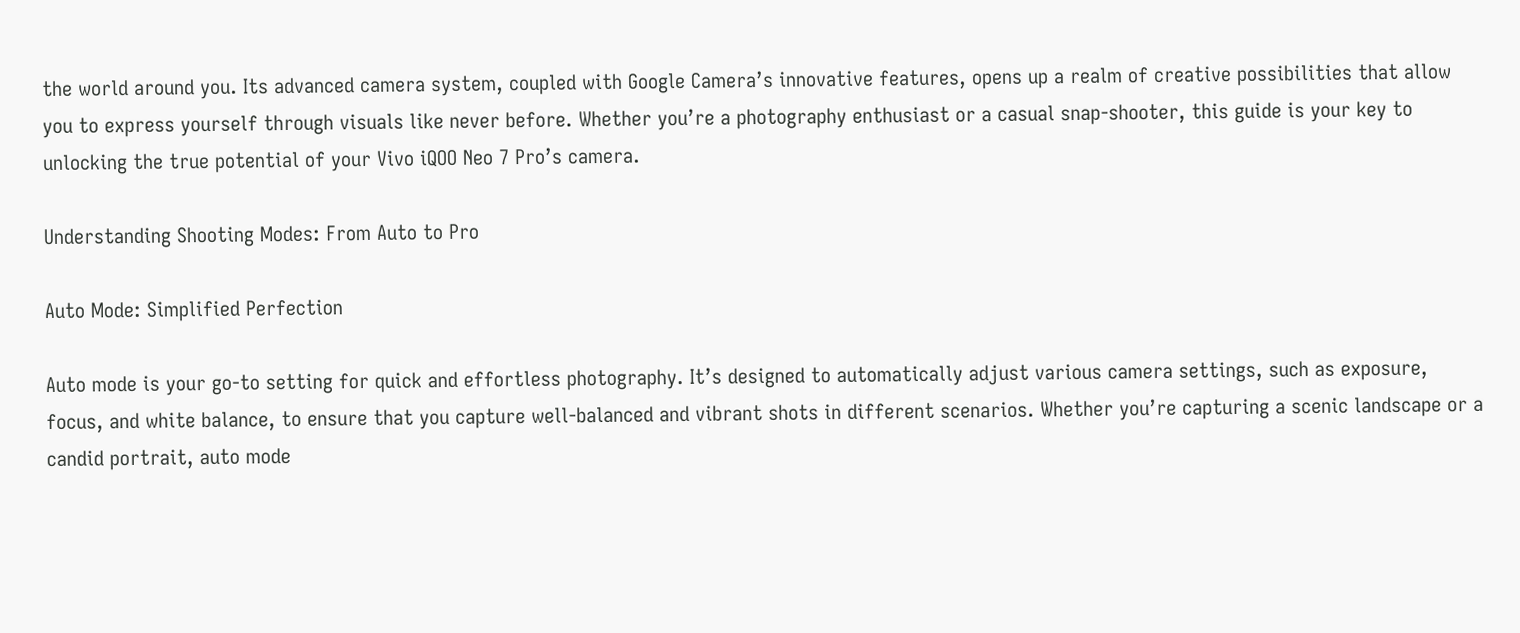the world around you. Its advanced camera system, coupled with Google Camera’s innovative features, opens up a realm of creative possibilities that allow you to express yourself through visuals like never before. Whether you’re a photography enthusiast or a casual snap-shooter, this guide is your key to unlocking the true potential of your Vivo iQOO Neo 7 Pro’s camera.

Understanding Shooting Modes: From Auto to Pro

Auto Mode: Simplified Perfection

Auto mode is your go-to setting for quick and effortless photography. It’s designed to automatically adjust various camera settings, such as exposure, focus, and white balance, to ensure that you capture well-balanced and vibrant shots in different scenarios. Whether you’re capturing a scenic landscape or a candid portrait, auto mode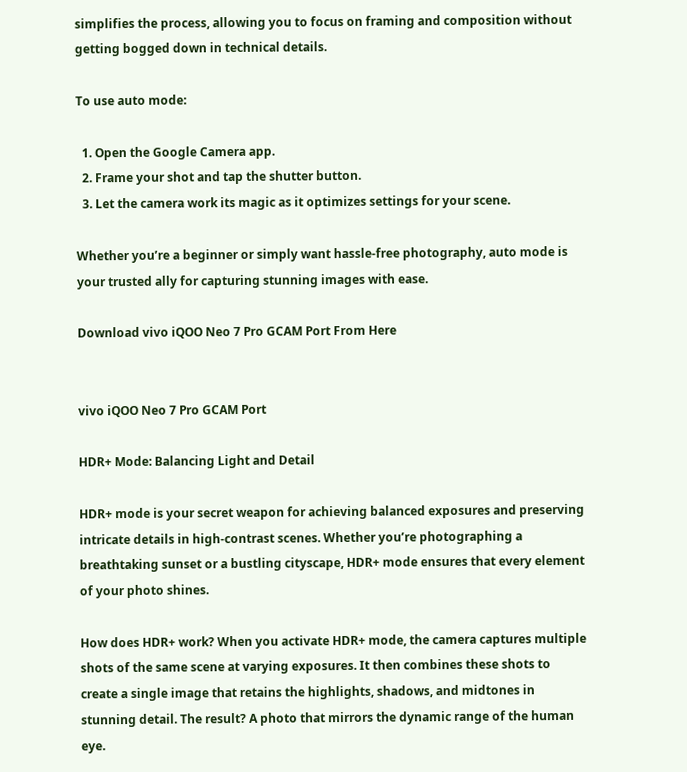simplifies the process, allowing you to focus on framing and composition without getting bogged down in technical details.

To use auto mode:

  1. Open the Google Camera app.
  2. Frame your shot and tap the shutter button.
  3. Let the camera work its magic as it optimizes settings for your scene.

Whether you’re a beginner or simply want hassle-free photography, auto mode is your trusted ally for capturing stunning images with ease.

Download vivo iQOO Neo 7 Pro GCAM Port From Here


vivo iQOO Neo 7 Pro GCAM Port

HDR+ Mode: Balancing Light and Detail

HDR+ mode is your secret weapon for achieving balanced exposures and preserving intricate details in high-contrast scenes. Whether you’re photographing a breathtaking sunset or a bustling cityscape, HDR+ mode ensures that every element of your photo shines.

How does HDR+ work? When you activate HDR+ mode, the camera captures multiple shots of the same scene at varying exposures. It then combines these shots to create a single image that retains the highlights, shadows, and midtones in stunning detail. The result? A photo that mirrors the dynamic range of the human eye.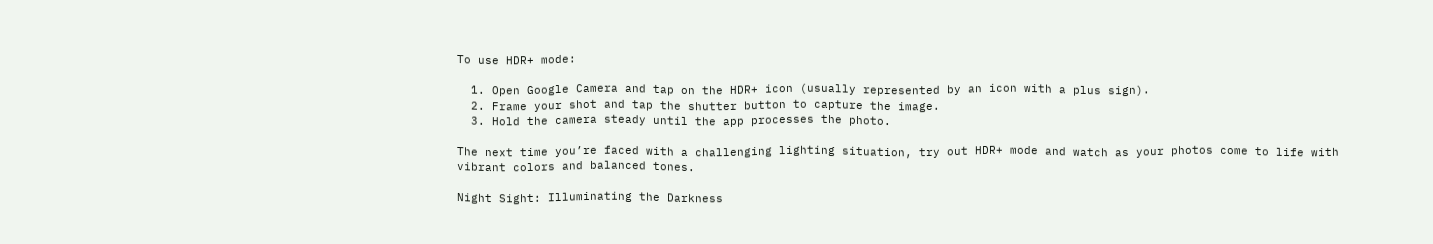To use HDR+ mode:

  1. Open Google Camera and tap on the HDR+ icon (usually represented by an icon with a plus sign).
  2. Frame your shot and tap the shutter button to capture the image.
  3. Hold the camera steady until the app processes the photo.

The next time you’re faced with a challenging lighting situation, try out HDR+ mode and watch as your photos come to life with vibrant colors and balanced tones.

Night Sight: Illuminating the Darkness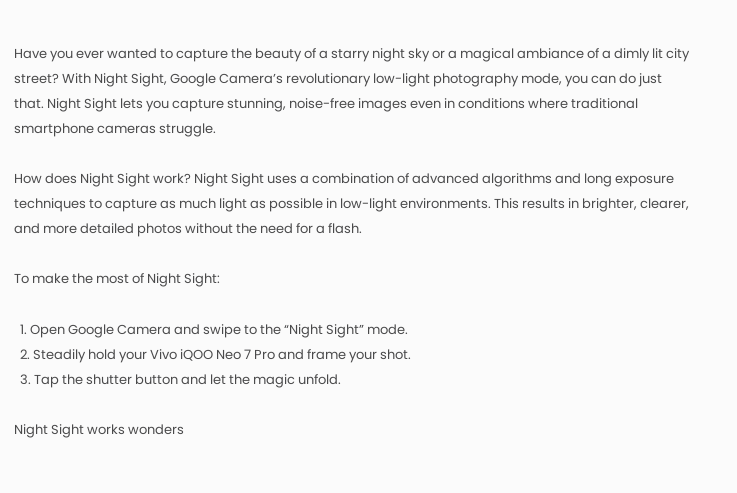Have you ever wanted to capture the beauty of a starry night sky or a magical ambiance of a dimly lit city street? With Night Sight, Google Camera’s revolutionary low-light photography mode, you can do just that. Night Sight lets you capture stunning, noise-free images even in conditions where traditional smartphone cameras struggle.

How does Night Sight work? Night Sight uses a combination of advanced algorithms and long exposure techniques to capture as much light as possible in low-light environments. This results in brighter, clearer, and more detailed photos without the need for a flash.

To make the most of Night Sight:

  1. Open Google Camera and swipe to the “Night Sight” mode.
  2. Steadily hold your Vivo iQOO Neo 7 Pro and frame your shot.
  3. Tap the shutter button and let the magic unfold.

Night Sight works wonders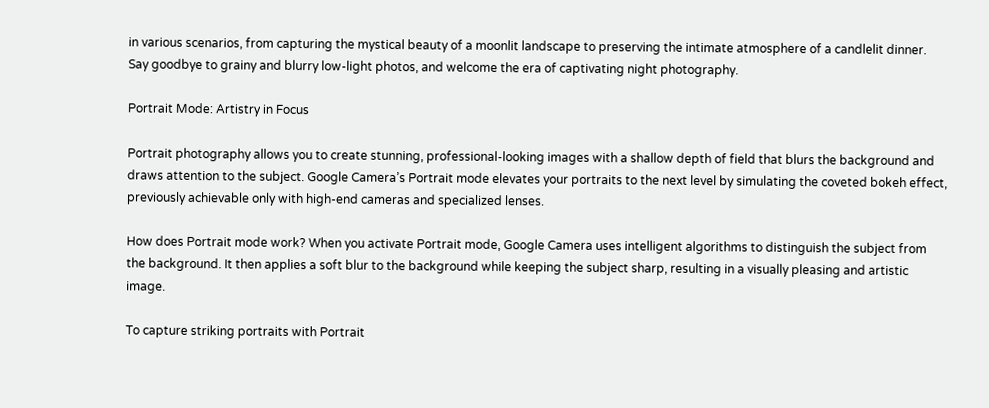in various scenarios, from capturing the mystical beauty of a moonlit landscape to preserving the intimate atmosphere of a candlelit dinner. Say goodbye to grainy and blurry low-light photos, and welcome the era of captivating night photography.

Portrait Mode: Artistry in Focus

Portrait photography allows you to create stunning, professional-looking images with a shallow depth of field that blurs the background and draws attention to the subject. Google Camera’s Portrait mode elevates your portraits to the next level by simulating the coveted bokeh effect, previously achievable only with high-end cameras and specialized lenses.

How does Portrait mode work? When you activate Portrait mode, Google Camera uses intelligent algorithms to distinguish the subject from the background. It then applies a soft blur to the background while keeping the subject sharp, resulting in a visually pleasing and artistic image.

To capture striking portraits with Portrait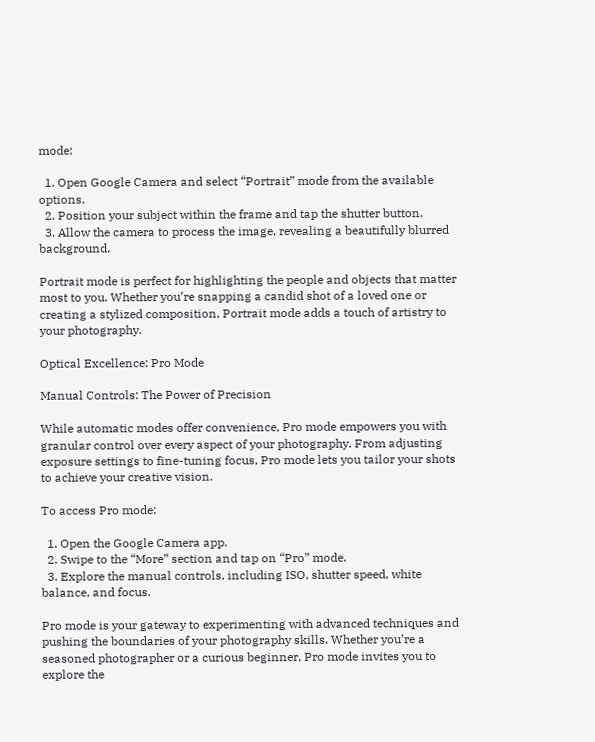mode:

  1. Open Google Camera and select “Portrait” mode from the available options.
  2. Position your subject within the frame and tap the shutter button.
  3. Allow the camera to process the image, revealing a beautifully blurred background.

Portrait mode is perfect for highlighting the people and objects that matter most to you. Whether you’re snapping a candid shot of a loved one or creating a stylized composition, Portrait mode adds a touch of artistry to your photography.

Optical Excellence: Pro Mode

Manual Controls: The Power of Precision

While automatic modes offer convenience, Pro mode empowers you with granular control over every aspect of your photography. From adjusting exposure settings to fine-tuning focus, Pro mode lets you tailor your shots to achieve your creative vision.

To access Pro mode:

  1. Open the Google Camera app.
  2. Swipe to the “More” section and tap on “Pro” mode.
  3. Explore the manual controls, including ISO, shutter speed, white balance, and focus.

Pro mode is your gateway to experimenting with advanced techniques and pushing the boundaries of your photography skills. Whether you’re a seasoned photographer or a curious beginner, Pro mode invites you to explore the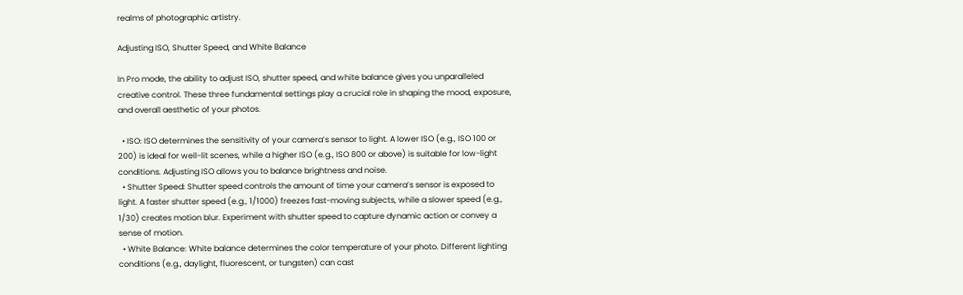realms of photographic artistry.

Adjusting ISO, Shutter Speed, and White Balance

In Pro mode, the ability to adjust ISO, shutter speed, and white balance gives you unparalleled creative control. These three fundamental settings play a crucial role in shaping the mood, exposure, and overall aesthetic of your photos.

  • ISO: ISO determines the sensitivity of your camera’s sensor to light. A lower ISO (e.g., ISO 100 or 200) is ideal for well-lit scenes, while a higher ISO (e.g., ISO 800 or above) is suitable for low-light conditions. Adjusting ISO allows you to balance brightness and noise.
  • Shutter Speed: Shutter speed controls the amount of time your camera’s sensor is exposed to light. A faster shutter speed (e.g., 1/1000) freezes fast-moving subjects, while a slower speed (e.g., 1/30) creates motion blur. Experiment with shutter speed to capture dynamic action or convey a sense of motion.
  • White Balance: White balance determines the color temperature of your photo. Different lighting conditions (e.g., daylight, fluorescent, or tungsten) can cast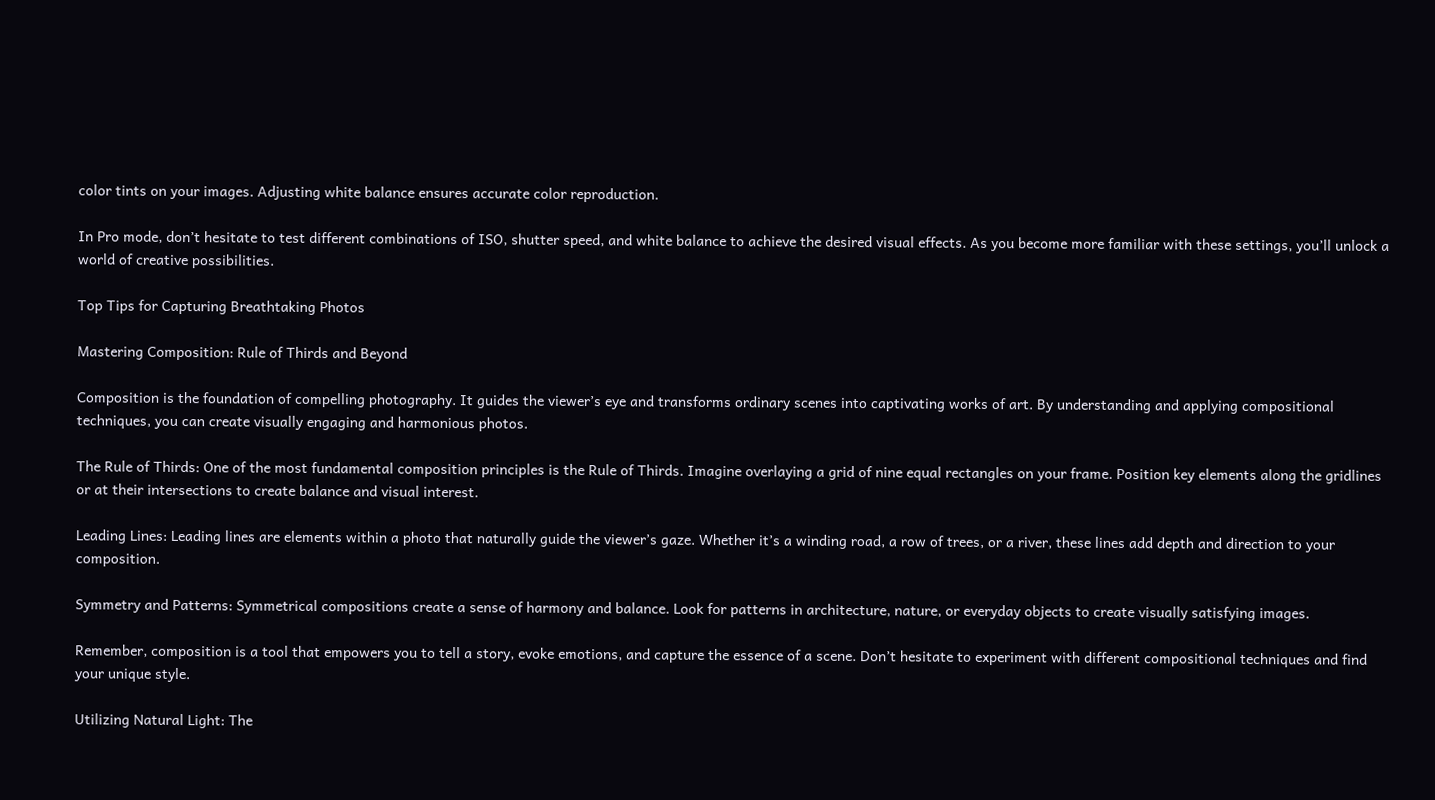color tints on your images. Adjusting white balance ensures accurate color reproduction.

In Pro mode, don’t hesitate to test different combinations of ISO, shutter speed, and white balance to achieve the desired visual effects. As you become more familiar with these settings, you’ll unlock a world of creative possibilities.

Top Tips for Capturing Breathtaking Photos

Mastering Composition: Rule of Thirds and Beyond

Composition is the foundation of compelling photography. It guides the viewer’s eye and transforms ordinary scenes into captivating works of art. By understanding and applying compositional techniques, you can create visually engaging and harmonious photos.

The Rule of Thirds: One of the most fundamental composition principles is the Rule of Thirds. Imagine overlaying a grid of nine equal rectangles on your frame. Position key elements along the gridlines or at their intersections to create balance and visual interest.

Leading Lines: Leading lines are elements within a photo that naturally guide the viewer’s gaze. Whether it’s a winding road, a row of trees, or a river, these lines add depth and direction to your composition.

Symmetry and Patterns: Symmetrical compositions create a sense of harmony and balance. Look for patterns in architecture, nature, or everyday objects to create visually satisfying images.

Remember, composition is a tool that empowers you to tell a story, evoke emotions, and capture the essence of a scene. Don’t hesitate to experiment with different compositional techniques and find your unique style.

Utilizing Natural Light: The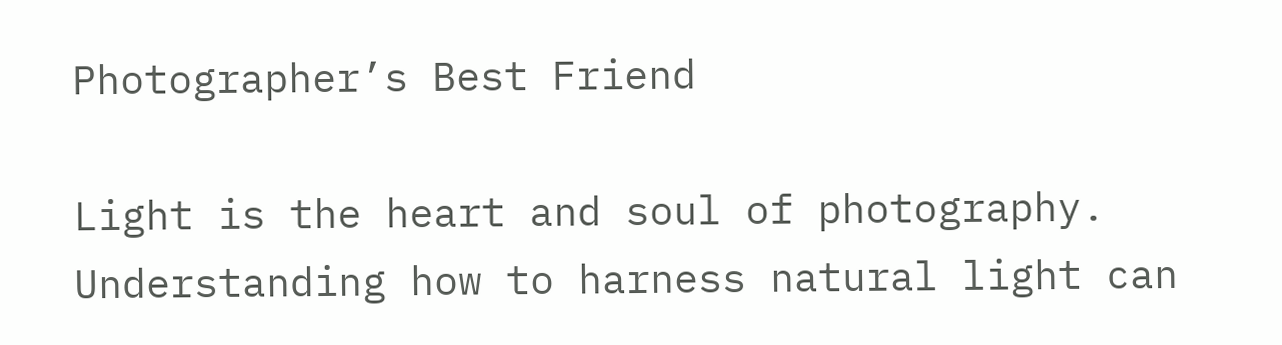Photographer’s Best Friend

Light is the heart and soul of photography. Understanding how to harness natural light can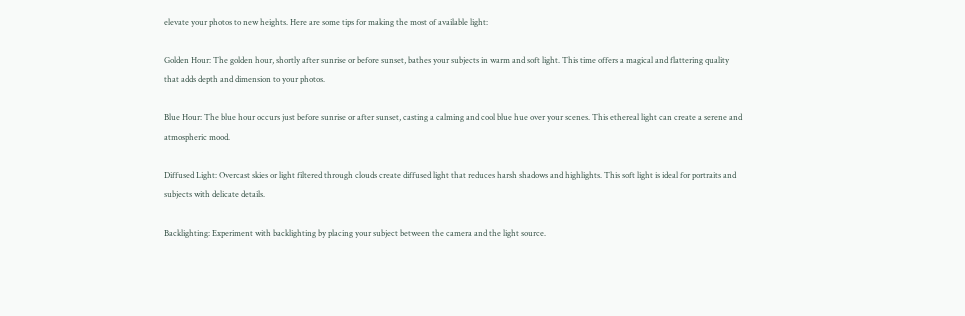elevate your photos to new heights. Here are some tips for making the most of available light:

Golden Hour: The golden hour, shortly after sunrise or before sunset, bathes your subjects in warm and soft light. This time offers a magical and flattering quality that adds depth and dimension to your photos.

Blue Hour: The blue hour occurs just before sunrise or after sunset, casting a calming and cool blue hue over your scenes. This ethereal light can create a serene and atmospheric mood.

Diffused Light: Overcast skies or light filtered through clouds create diffused light that reduces harsh shadows and highlights. This soft light is ideal for portraits and subjects with delicate details.

Backlighting: Experiment with backlighting by placing your subject between the camera and the light source.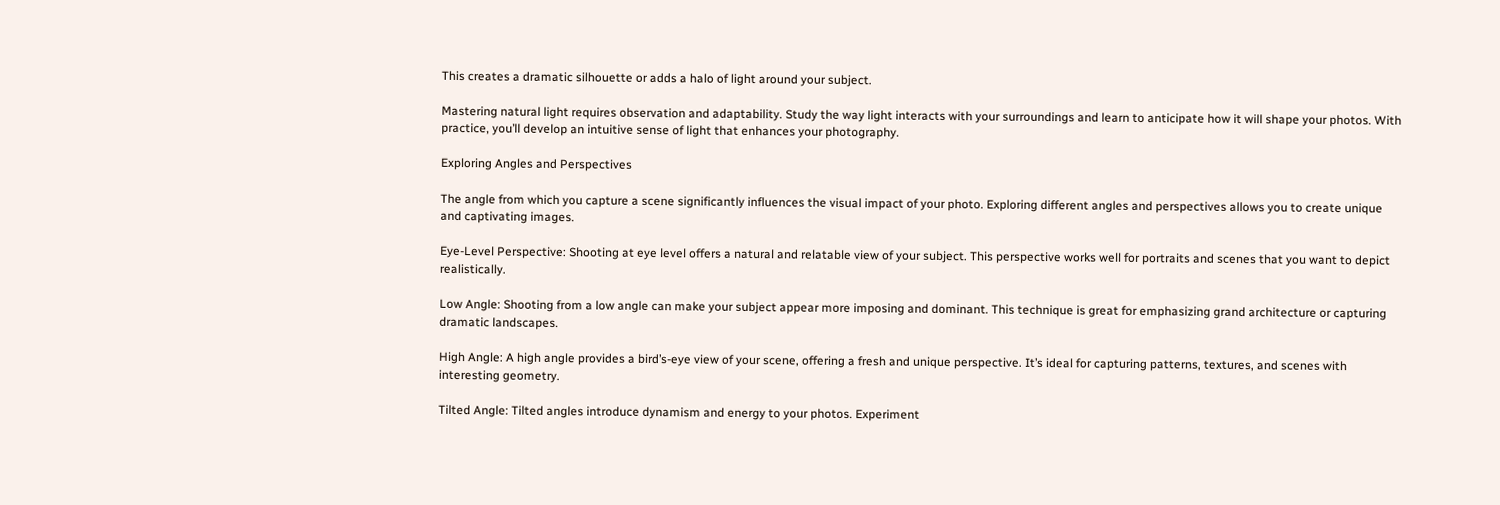This creates a dramatic silhouette or adds a halo of light around your subject.

Mastering natural light requires observation and adaptability. Study the way light interacts with your surroundings and learn to anticipate how it will shape your photos. With practice, you’ll develop an intuitive sense of light that enhances your photography.

Exploring Angles and Perspectives

The angle from which you capture a scene significantly influences the visual impact of your photo. Exploring different angles and perspectives allows you to create unique and captivating images.

Eye-Level Perspective: Shooting at eye level offers a natural and relatable view of your subject. This perspective works well for portraits and scenes that you want to depict realistically.

Low Angle: Shooting from a low angle can make your subject appear more imposing and dominant. This technique is great for emphasizing grand architecture or capturing dramatic landscapes.

High Angle: A high angle provides a bird’s-eye view of your scene, offering a fresh and unique perspective. It’s ideal for capturing patterns, textures, and scenes with interesting geometry.

Tilted Angle: Tilted angles introduce dynamism and energy to your photos. Experiment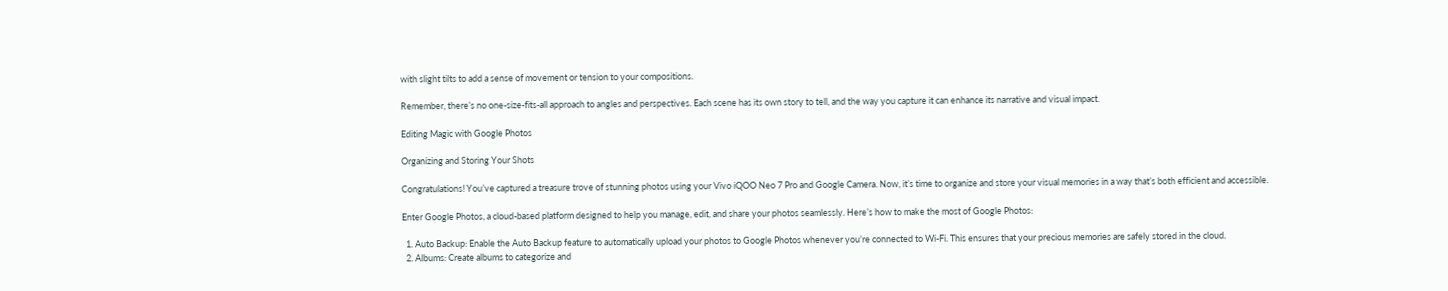with slight tilts to add a sense of movement or tension to your compositions.

Remember, there’s no one-size-fits-all approach to angles and perspectives. Each scene has its own story to tell, and the way you capture it can enhance its narrative and visual impact.

Editing Magic with Google Photos

Organizing and Storing Your Shots

Congratulations! You’ve captured a treasure trove of stunning photos using your Vivo iQOO Neo 7 Pro and Google Camera. Now, it’s time to organize and store your visual memories in a way that’s both efficient and accessible.

Enter Google Photos, a cloud-based platform designed to help you manage, edit, and share your photos seamlessly. Here’s how to make the most of Google Photos:

  1. Auto Backup: Enable the Auto Backup feature to automatically upload your photos to Google Photos whenever you’re connected to Wi-Fi. This ensures that your precious memories are safely stored in the cloud.
  2. Albums: Create albums to categorize and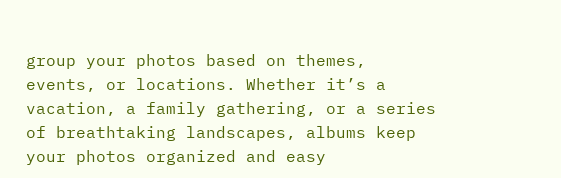group your photos based on themes, events, or locations. Whether it’s a vacation, a family gathering, or a series of breathtaking landscapes, albums keep your photos organized and easy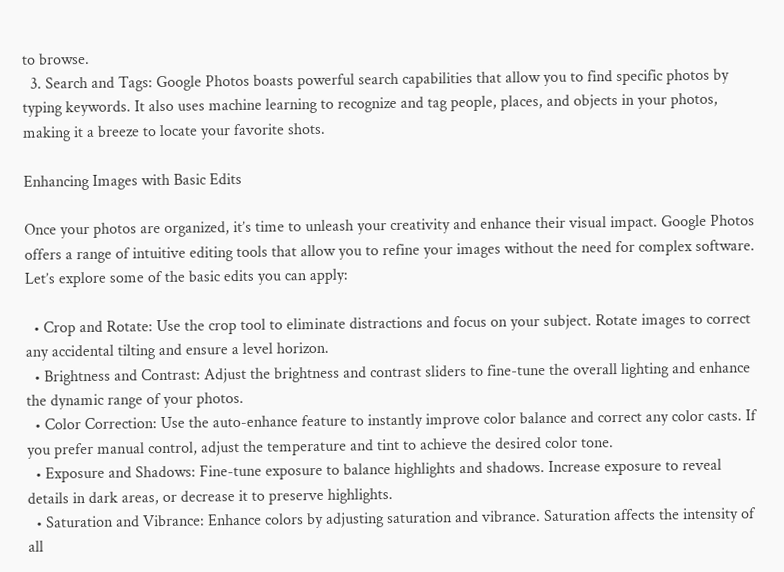to browse.
  3. Search and Tags: Google Photos boasts powerful search capabilities that allow you to find specific photos by typing keywords. It also uses machine learning to recognize and tag people, places, and objects in your photos, making it a breeze to locate your favorite shots.

Enhancing Images with Basic Edits

Once your photos are organized, it’s time to unleash your creativity and enhance their visual impact. Google Photos offers a range of intuitive editing tools that allow you to refine your images without the need for complex software. Let’s explore some of the basic edits you can apply:

  • Crop and Rotate: Use the crop tool to eliminate distractions and focus on your subject. Rotate images to correct any accidental tilting and ensure a level horizon.
  • Brightness and Contrast: Adjust the brightness and contrast sliders to fine-tune the overall lighting and enhance the dynamic range of your photos.
  • Color Correction: Use the auto-enhance feature to instantly improve color balance and correct any color casts. If you prefer manual control, adjust the temperature and tint to achieve the desired color tone.
  • Exposure and Shadows: Fine-tune exposure to balance highlights and shadows. Increase exposure to reveal details in dark areas, or decrease it to preserve highlights.
  • Saturation and Vibrance: Enhance colors by adjusting saturation and vibrance. Saturation affects the intensity of all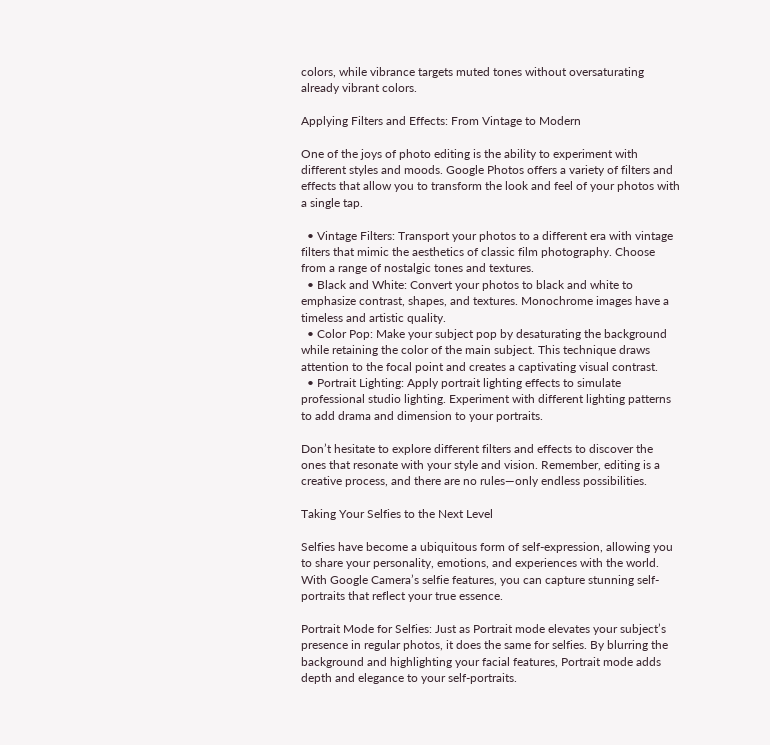colors, while vibrance targets muted tones without oversaturating already vibrant colors.

Applying Filters and Effects: From Vintage to Modern

One of the joys of photo editing is the ability to experiment with different styles and moods. Google Photos offers a variety of filters and effects that allow you to transform the look and feel of your photos with a single tap.

  • Vintage Filters: Transport your photos to a different era with vintage filters that mimic the aesthetics of classic film photography. Choose from a range of nostalgic tones and textures.
  • Black and White: Convert your photos to black and white to emphasize contrast, shapes, and textures. Monochrome images have a timeless and artistic quality.
  • Color Pop: Make your subject pop by desaturating the background while retaining the color of the main subject. This technique draws attention to the focal point and creates a captivating visual contrast.
  • Portrait Lighting: Apply portrait lighting effects to simulate professional studio lighting. Experiment with different lighting patterns to add drama and dimension to your portraits.

Don’t hesitate to explore different filters and effects to discover the ones that resonate with your style and vision. Remember, editing is a creative process, and there are no rules—only endless possibilities.

Taking Your Selfies to the Next Level

Selfies have become a ubiquitous form of self-expression, allowing you to share your personality, emotions, and experiences with the world. With Google Camera’s selfie features, you can capture stunning self-portraits that reflect your true essence.

Portrait Mode for Selfies: Just as Portrait mode elevates your subject’s presence in regular photos, it does the same for selfies. By blurring the background and highlighting your facial features, Portrait mode adds depth and elegance to your self-portraits.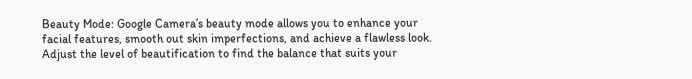Beauty Mode: Google Camera’s beauty mode allows you to enhance your facial features, smooth out skin imperfections, and achieve a flawless look. Adjust the level of beautification to find the balance that suits your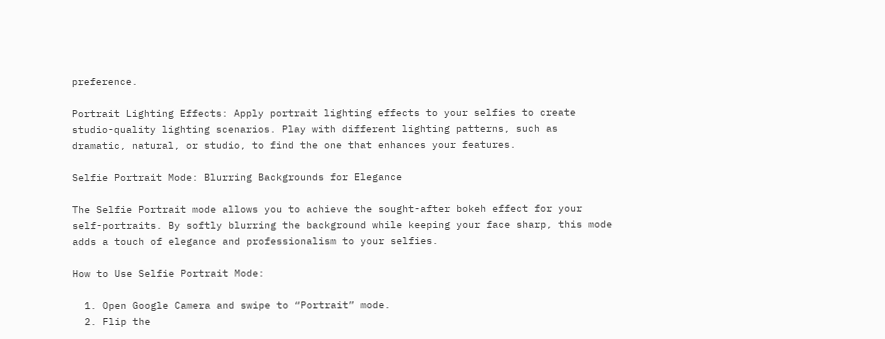preference.

Portrait Lighting Effects: Apply portrait lighting effects to your selfies to create studio-quality lighting scenarios. Play with different lighting patterns, such as dramatic, natural, or studio, to find the one that enhances your features.

Selfie Portrait Mode: Blurring Backgrounds for Elegance

The Selfie Portrait mode allows you to achieve the sought-after bokeh effect for your self-portraits. By softly blurring the background while keeping your face sharp, this mode adds a touch of elegance and professionalism to your selfies.

How to Use Selfie Portrait Mode:

  1. Open Google Camera and swipe to “Portrait” mode.
  2. Flip the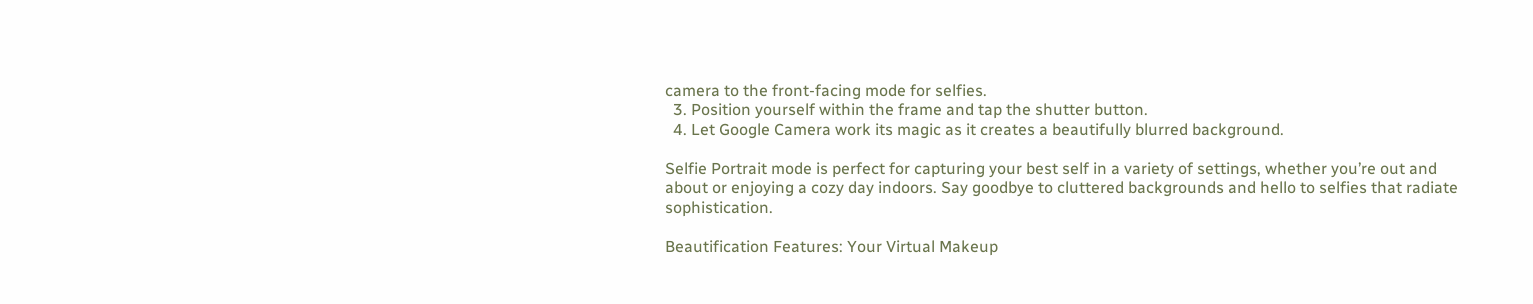camera to the front-facing mode for selfies.
  3. Position yourself within the frame and tap the shutter button.
  4. Let Google Camera work its magic as it creates a beautifully blurred background.

Selfie Portrait mode is perfect for capturing your best self in a variety of settings, whether you’re out and about or enjoying a cozy day indoors. Say goodbye to cluttered backgrounds and hello to selfies that radiate sophistication.

Beautification Features: Your Virtual Makeup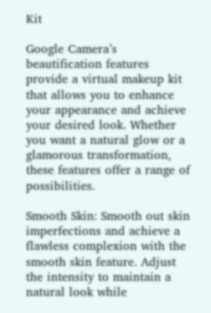Kit

Google Camera’s beautification features provide a virtual makeup kit that allows you to enhance your appearance and achieve your desired look. Whether you want a natural glow or a glamorous transformation, these features offer a range of possibilities.

Smooth Skin: Smooth out skin imperfections and achieve a flawless complexion with the smooth skin feature. Adjust the intensity to maintain a natural look while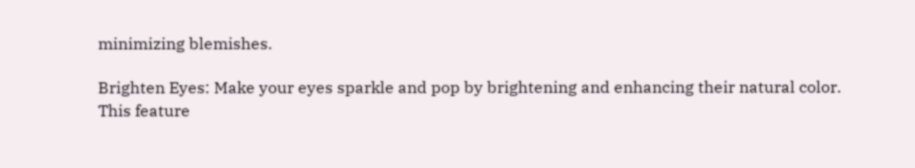minimizing blemishes.

Brighten Eyes: Make your eyes sparkle and pop by brightening and enhancing their natural color. This feature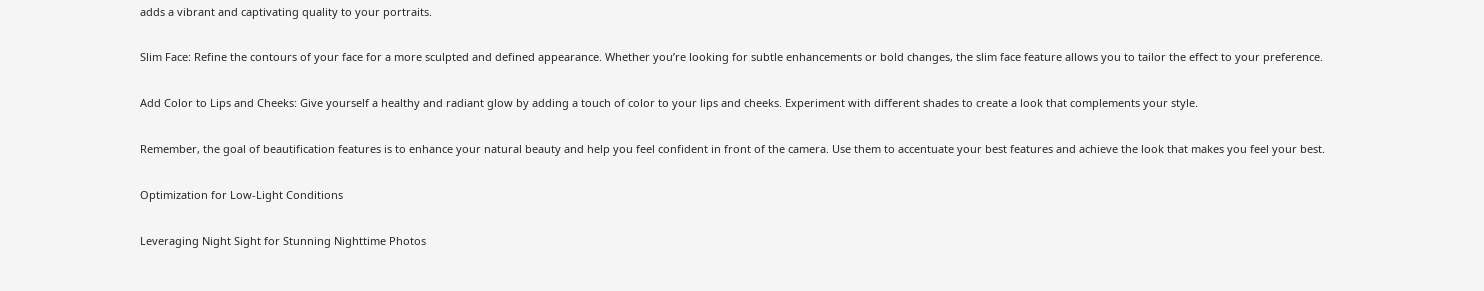adds a vibrant and captivating quality to your portraits.

Slim Face: Refine the contours of your face for a more sculpted and defined appearance. Whether you’re looking for subtle enhancements or bold changes, the slim face feature allows you to tailor the effect to your preference.

Add Color to Lips and Cheeks: Give yourself a healthy and radiant glow by adding a touch of color to your lips and cheeks. Experiment with different shades to create a look that complements your style.

Remember, the goal of beautification features is to enhance your natural beauty and help you feel confident in front of the camera. Use them to accentuate your best features and achieve the look that makes you feel your best.

Optimization for Low-Light Conditions

Leveraging Night Sight for Stunning Nighttime Photos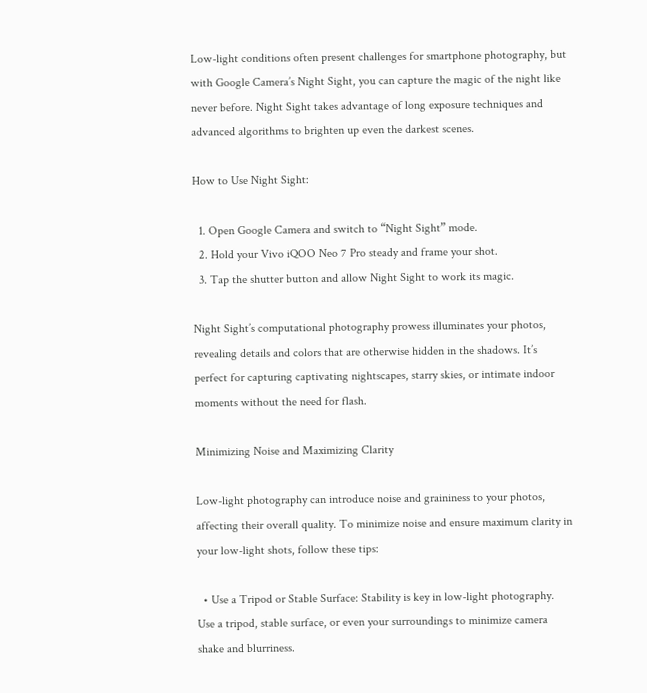Low-light conditions often present challenges for smartphone photography, but with Google Camera’s Night Sight, you can capture the magic of the night like never before. Night Sight takes advantage of long exposure techniques and advanced algorithms to brighten up even the darkest scenes.

How to Use Night Sight:

  1. Open Google Camera and switch to “Night Sight” mode.
  2. Hold your Vivo iQOO Neo 7 Pro steady and frame your shot.
  3. Tap the shutter button and allow Night Sight to work its magic.

Night Sight’s computational photography prowess illuminates your photos, revealing details and colors that are otherwise hidden in the shadows. It’s perfect for capturing captivating nightscapes, starry skies, or intimate indoor moments without the need for flash.

Minimizing Noise and Maximizing Clarity

Low-light photography can introduce noise and graininess to your photos, affecting their overall quality. To minimize noise and ensure maximum clarity in your low-light shots, follow these tips:

  • Use a Tripod or Stable Surface: Stability is key in low-light photography. Use a tripod, stable surface, or even your surroundings to minimize camera shake and blurriness.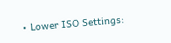• Lower ISO Settings: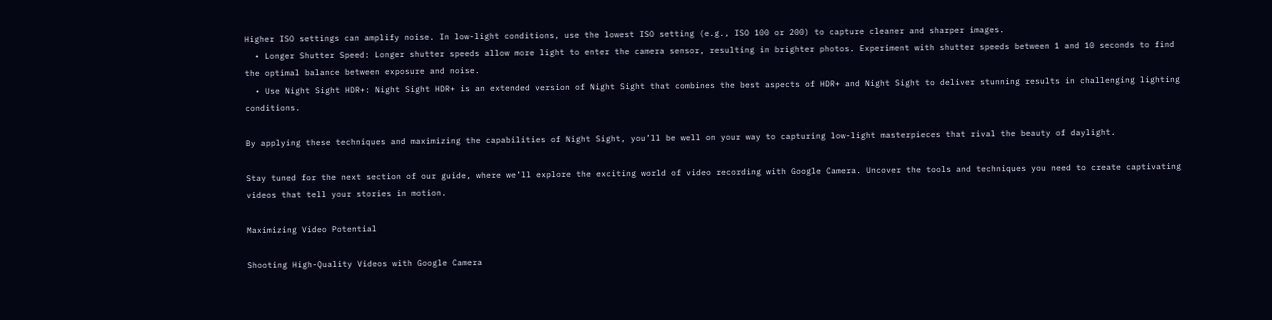Higher ISO settings can amplify noise. In low-light conditions, use the lowest ISO setting (e.g., ISO 100 or 200) to capture cleaner and sharper images.
  • Longer Shutter Speed: Longer shutter speeds allow more light to enter the camera sensor, resulting in brighter photos. Experiment with shutter speeds between 1 and 10 seconds to find the optimal balance between exposure and noise.
  • Use Night Sight HDR+: Night Sight HDR+ is an extended version of Night Sight that combines the best aspects of HDR+ and Night Sight to deliver stunning results in challenging lighting conditions.

By applying these techniques and maximizing the capabilities of Night Sight, you’ll be well on your way to capturing low-light masterpieces that rival the beauty of daylight.

Stay tuned for the next section of our guide, where we’ll explore the exciting world of video recording with Google Camera. Uncover the tools and techniques you need to create captivating videos that tell your stories in motion.

Maximizing Video Potential

Shooting High-Quality Videos with Google Camera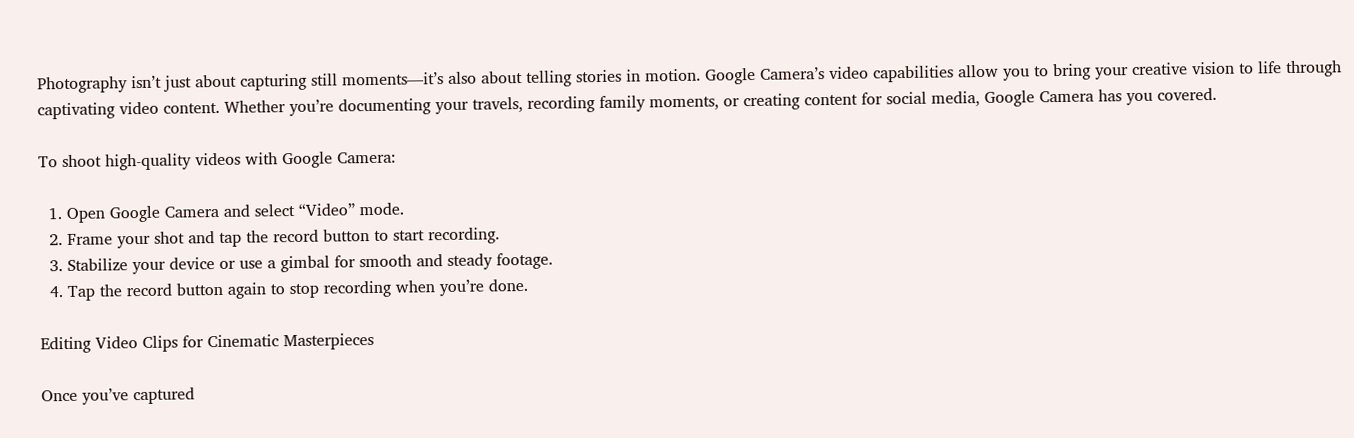Photography isn’t just about capturing still moments—it’s also about telling stories in motion. Google Camera’s video capabilities allow you to bring your creative vision to life through captivating video content. Whether you’re documenting your travels, recording family moments, or creating content for social media, Google Camera has you covered.

To shoot high-quality videos with Google Camera:

  1. Open Google Camera and select “Video” mode.
  2. Frame your shot and tap the record button to start recording.
  3. Stabilize your device or use a gimbal for smooth and steady footage.
  4. Tap the record button again to stop recording when you’re done.

Editing Video Clips for Cinematic Masterpieces

Once you’ve captured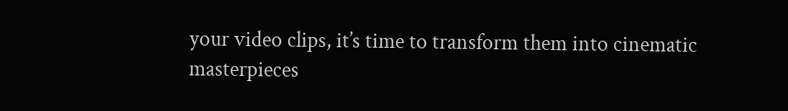your video clips, it’s time to transform them into cinematic masterpieces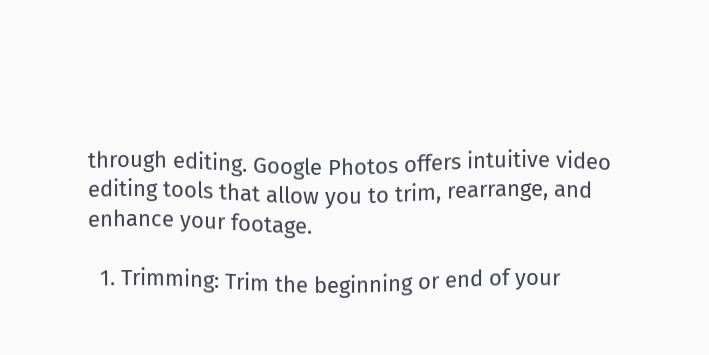through editing. Google Photos offers intuitive video editing tools that allow you to trim, rearrange, and enhance your footage.

  1. Trimming: Trim the beginning or end of your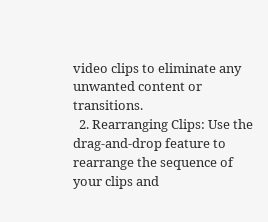video clips to eliminate any unwanted content or transitions.
  2. Rearranging Clips: Use the drag-and-drop feature to rearrange the sequence of your clips and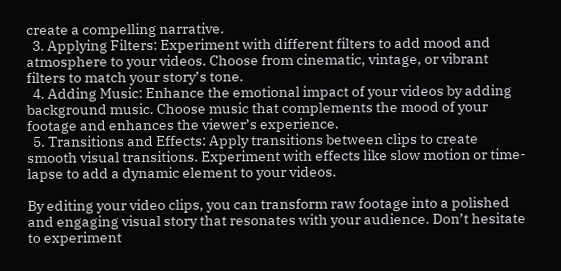create a compelling narrative.
  3. Applying Filters: Experiment with different filters to add mood and atmosphere to your videos. Choose from cinematic, vintage, or vibrant filters to match your story’s tone.
  4. Adding Music: Enhance the emotional impact of your videos by adding background music. Choose music that complements the mood of your footage and enhances the viewer’s experience.
  5. Transitions and Effects: Apply transitions between clips to create smooth visual transitions. Experiment with effects like slow motion or time-lapse to add a dynamic element to your videos.

By editing your video clips, you can transform raw footage into a polished and engaging visual story that resonates with your audience. Don’t hesitate to experiment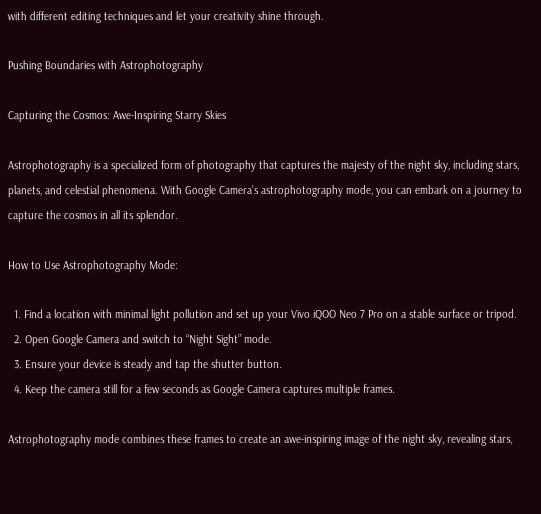with different editing techniques and let your creativity shine through.

Pushing Boundaries with Astrophotography

Capturing the Cosmos: Awe-Inspiring Starry Skies

Astrophotography is a specialized form of photography that captures the majesty of the night sky, including stars, planets, and celestial phenomena. With Google Camera’s astrophotography mode, you can embark on a journey to capture the cosmos in all its splendor.

How to Use Astrophotography Mode:

  1. Find a location with minimal light pollution and set up your Vivo iQOO Neo 7 Pro on a stable surface or tripod.
  2. Open Google Camera and switch to “Night Sight” mode.
  3. Ensure your device is steady and tap the shutter button.
  4. Keep the camera still for a few seconds as Google Camera captures multiple frames.

Astrophotography mode combines these frames to create an awe-inspiring image of the night sky, revealing stars,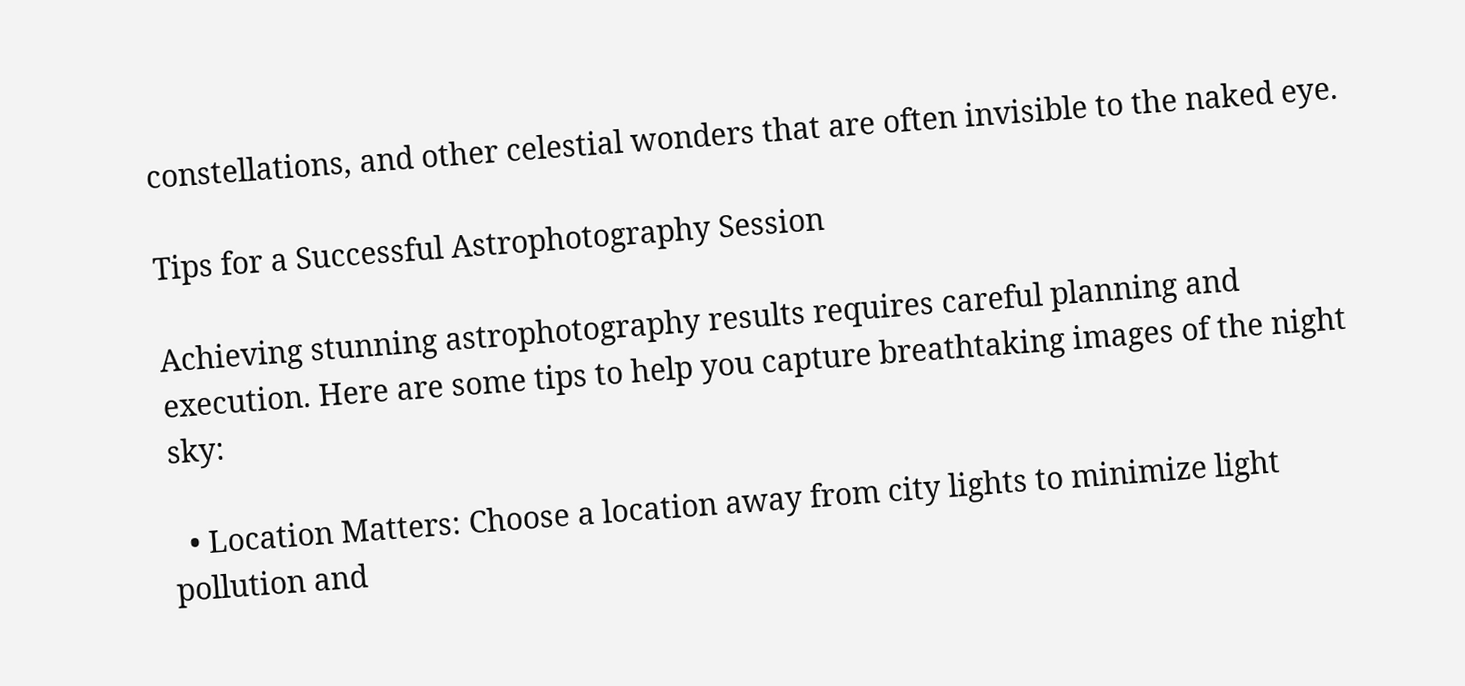constellations, and other celestial wonders that are often invisible to the naked eye.

Tips for a Successful Astrophotography Session

Achieving stunning astrophotography results requires careful planning and execution. Here are some tips to help you capture breathtaking images of the night sky:

  • Location Matters: Choose a location away from city lights to minimize light pollution and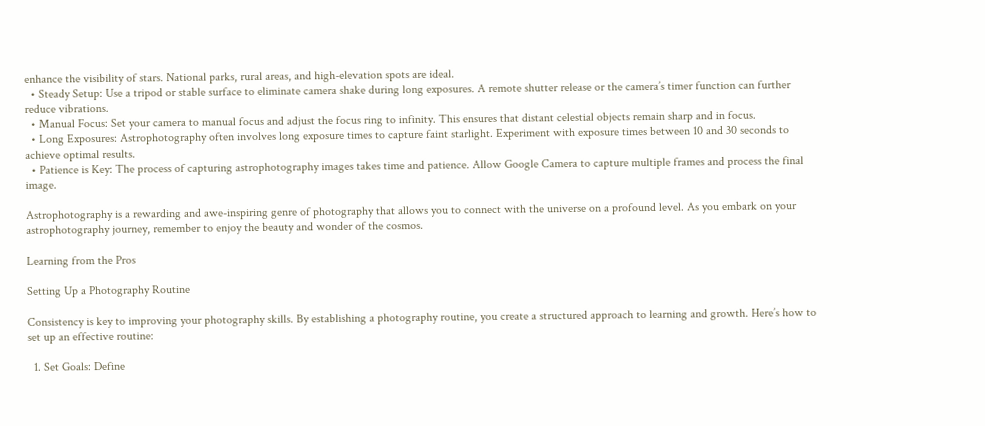enhance the visibility of stars. National parks, rural areas, and high-elevation spots are ideal.
  • Steady Setup: Use a tripod or stable surface to eliminate camera shake during long exposures. A remote shutter release or the camera’s timer function can further reduce vibrations.
  • Manual Focus: Set your camera to manual focus and adjust the focus ring to infinity. This ensures that distant celestial objects remain sharp and in focus.
  • Long Exposures: Astrophotography often involves long exposure times to capture faint starlight. Experiment with exposure times between 10 and 30 seconds to achieve optimal results.
  • Patience is Key: The process of capturing astrophotography images takes time and patience. Allow Google Camera to capture multiple frames and process the final image.

Astrophotography is a rewarding and awe-inspiring genre of photography that allows you to connect with the universe on a profound level. As you embark on your astrophotography journey, remember to enjoy the beauty and wonder of the cosmos.

Learning from the Pros

Setting Up a Photography Routine

Consistency is key to improving your photography skills. By establishing a photography routine, you create a structured approach to learning and growth. Here’s how to set up an effective routine:

  1. Set Goals: Define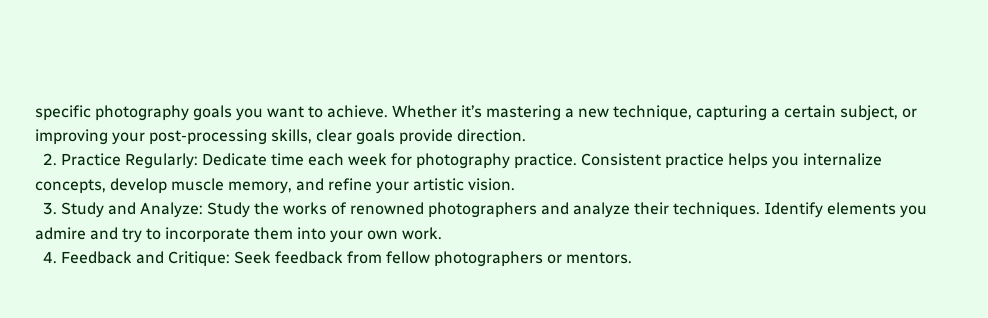specific photography goals you want to achieve. Whether it’s mastering a new technique, capturing a certain subject, or improving your post-processing skills, clear goals provide direction.
  2. Practice Regularly: Dedicate time each week for photography practice. Consistent practice helps you internalize concepts, develop muscle memory, and refine your artistic vision.
  3. Study and Analyze: Study the works of renowned photographers and analyze their techniques. Identify elements you admire and try to incorporate them into your own work.
  4. Feedback and Critique: Seek feedback from fellow photographers or mentors.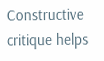Constructive critique helps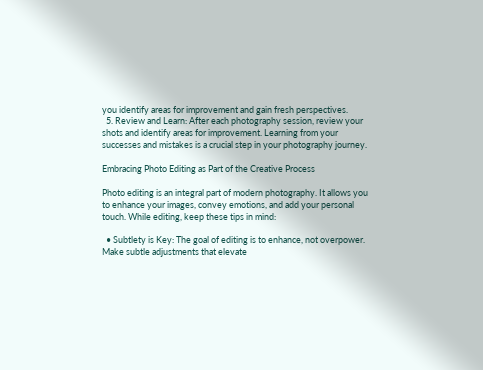you identify areas for improvement and gain fresh perspectives.
  5. Review and Learn: After each photography session, review your shots and identify areas for improvement. Learning from your successes and mistakes is a crucial step in your photography journey.

Embracing Photo Editing as Part of the Creative Process

Photo editing is an integral part of modern photography. It allows you to enhance your images, convey emotions, and add your personal touch. While editing, keep these tips in mind:

  • Subtlety is Key: The goal of editing is to enhance, not overpower. Make subtle adjustments that elevate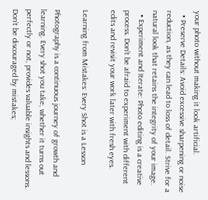your photo without making it look artificial.
  • Preserve Details: Avoid excessive sharpening or noise reduction, as they can lead to loss of detail. Strive for a natural look that retains the integrity of your image.
  • Experiment and Iterate: Photo editing is a creative process. Don’t be afraid to experiment with different edits and revisit your work later with fresh eyes.

Learning from Mistakes: Every Shot is a Lesson

Photography is a continuous journey of growth and learning. Every shot you take, whether it turns out perfectly or not, provides valuable insights and lessons. Don’t be discouraged by mistakes;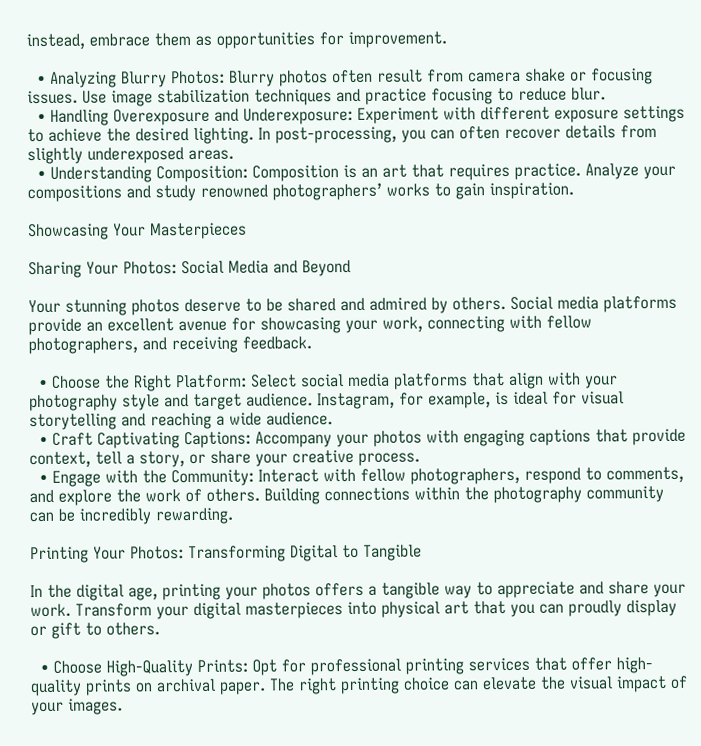instead, embrace them as opportunities for improvement.

  • Analyzing Blurry Photos: Blurry photos often result from camera shake or focusing issues. Use image stabilization techniques and practice focusing to reduce blur.
  • Handling Overexposure and Underexposure: Experiment with different exposure settings to achieve the desired lighting. In post-processing, you can often recover details from slightly underexposed areas.
  • Understanding Composition: Composition is an art that requires practice. Analyze your compositions and study renowned photographers’ works to gain inspiration.

Showcasing Your Masterpieces

Sharing Your Photos: Social Media and Beyond

Your stunning photos deserve to be shared and admired by others. Social media platforms provide an excellent avenue for showcasing your work, connecting with fellow photographers, and receiving feedback.

  • Choose the Right Platform: Select social media platforms that align with your photography style and target audience. Instagram, for example, is ideal for visual storytelling and reaching a wide audience.
  • Craft Captivating Captions: Accompany your photos with engaging captions that provide context, tell a story, or share your creative process.
  • Engage with the Community: Interact with fellow photographers, respond to comments, and explore the work of others. Building connections within the photography community can be incredibly rewarding.

Printing Your Photos: Transforming Digital to Tangible

In the digital age, printing your photos offers a tangible way to appreciate and share your work. Transform your digital masterpieces into physical art that you can proudly display or gift to others.

  • Choose High-Quality Prints: Opt for professional printing services that offer high-quality prints on archival paper. The right printing choice can elevate the visual impact of your images.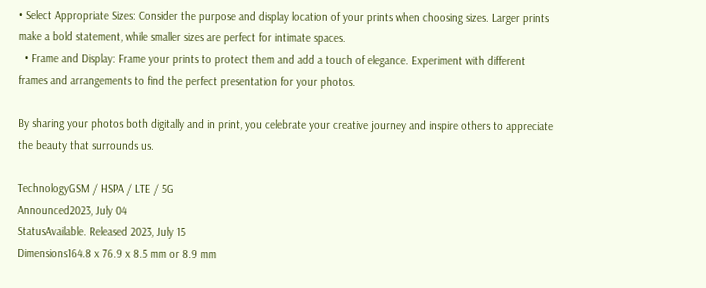• Select Appropriate Sizes: Consider the purpose and display location of your prints when choosing sizes. Larger prints make a bold statement, while smaller sizes are perfect for intimate spaces.
  • Frame and Display: Frame your prints to protect them and add a touch of elegance. Experiment with different frames and arrangements to find the perfect presentation for your photos.

By sharing your photos both digitally and in print, you celebrate your creative journey and inspire others to appreciate the beauty that surrounds us.

TechnologyGSM / HSPA / LTE / 5G
Announced2023, July 04
StatusAvailable. Released 2023, July 15
Dimensions164.8 x 76.9 x 8.5 mm or 8.9 mm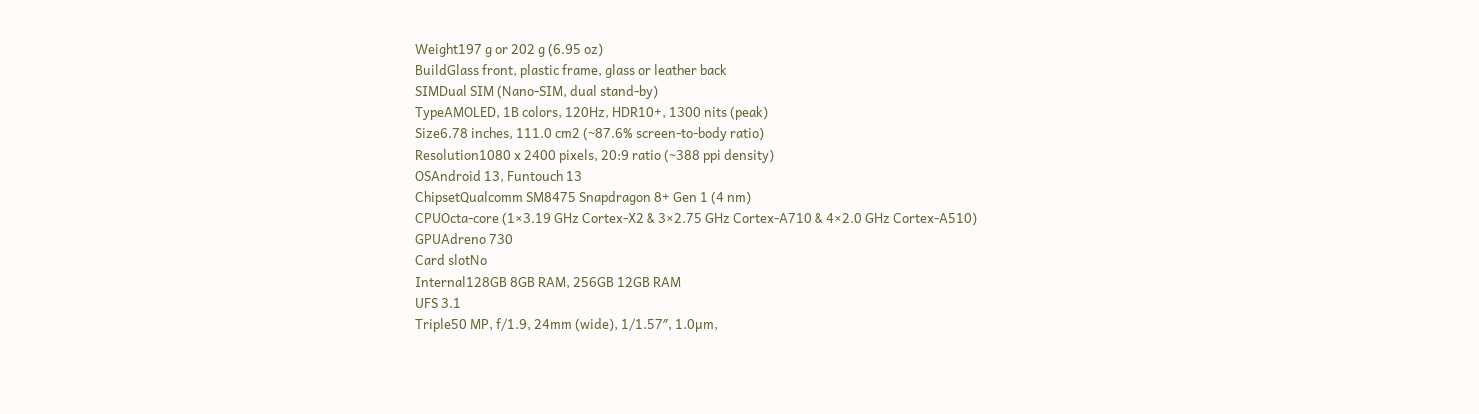Weight197 g or 202 g (6.95 oz)
BuildGlass front, plastic frame, glass or leather back
SIMDual SIM (Nano-SIM, dual stand-by)
TypeAMOLED, 1B colors, 120Hz, HDR10+, 1300 nits (peak)
Size6.78 inches, 111.0 cm2 (~87.6% screen-to-body ratio)
Resolution1080 x 2400 pixels, 20:9 ratio (~388 ppi density)
OSAndroid 13, Funtouch 13
ChipsetQualcomm SM8475 Snapdragon 8+ Gen 1 (4 nm)
CPUOcta-core (1×3.19 GHz Cortex-X2 & 3×2.75 GHz Cortex-A710 & 4×2.0 GHz Cortex-A510)
GPUAdreno 730
Card slotNo
Internal128GB 8GB RAM, 256GB 12GB RAM
UFS 3.1
Triple50 MP, f/1.9, 24mm (wide), 1/1.57″, 1.0µm,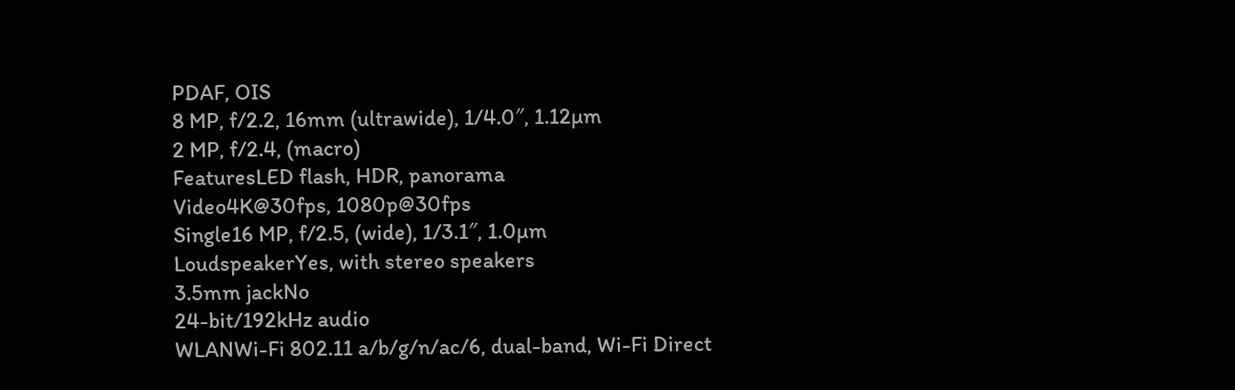PDAF, OIS
8 MP, f/2.2, 16mm (ultrawide), 1/4.0″, 1.12µm
2 MP, f/2.4, (macro)
FeaturesLED flash, HDR, panorama
Video4K@30fps, 1080p@30fps
Single16 MP, f/2.5, (wide), 1/3.1″, 1.0µm
LoudspeakerYes, with stereo speakers
3.5mm jackNo
24-bit/192kHz audio
WLANWi-Fi 802.11 a/b/g/n/ac/6, dual-band, Wi-Fi Direct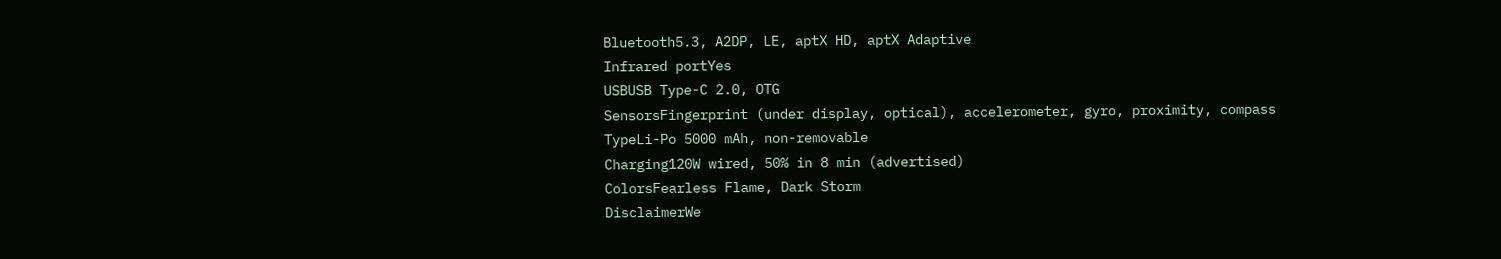Bluetooth5.3, A2DP, LE, aptX HD, aptX Adaptive
Infrared portYes
USBUSB Type-C 2.0, OTG
SensorsFingerprint (under display, optical), accelerometer, gyro, proximity, compass
TypeLi-Po 5000 mAh, non-removable
Charging120W wired, 50% in 8 min (advertised)
ColorsFearless Flame, Dark Storm
DisclaimerWe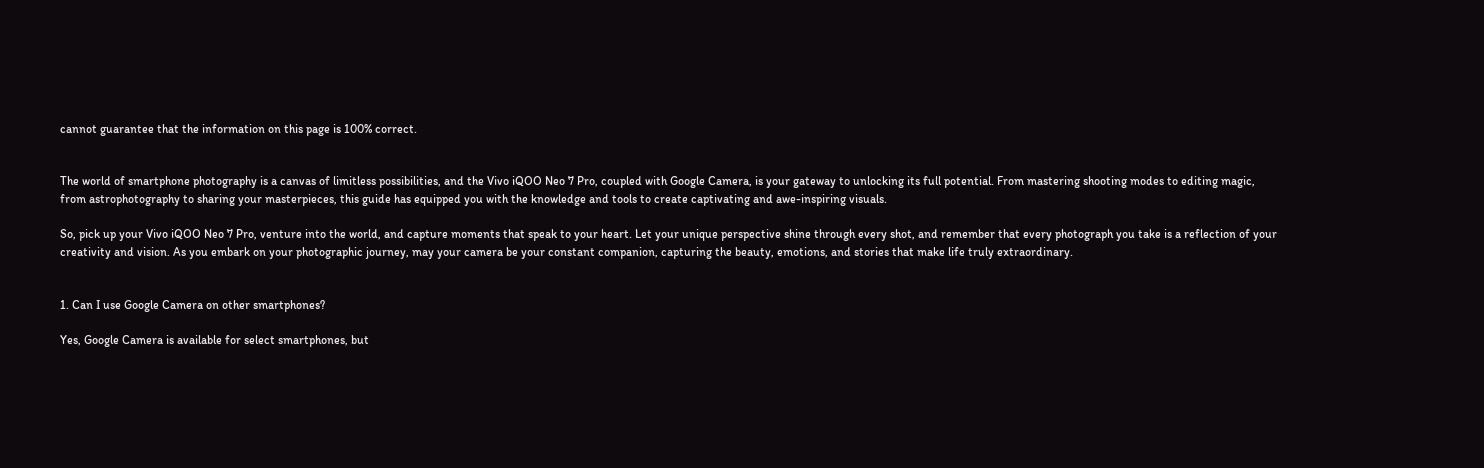cannot guarantee that the information on this page is 100% correct.


The world of smartphone photography is a canvas of limitless possibilities, and the Vivo iQOO Neo 7 Pro, coupled with Google Camera, is your gateway to unlocking its full potential. From mastering shooting modes to editing magic, from astrophotography to sharing your masterpieces, this guide has equipped you with the knowledge and tools to create captivating and awe-inspiring visuals.

So, pick up your Vivo iQOO Neo 7 Pro, venture into the world, and capture moments that speak to your heart. Let your unique perspective shine through every shot, and remember that every photograph you take is a reflection of your creativity and vision. As you embark on your photographic journey, may your camera be your constant companion, capturing the beauty, emotions, and stories that make life truly extraordinary.


1. Can I use Google Camera on other smartphones?

Yes, Google Camera is available for select smartphones, but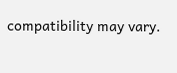compatibility may vary.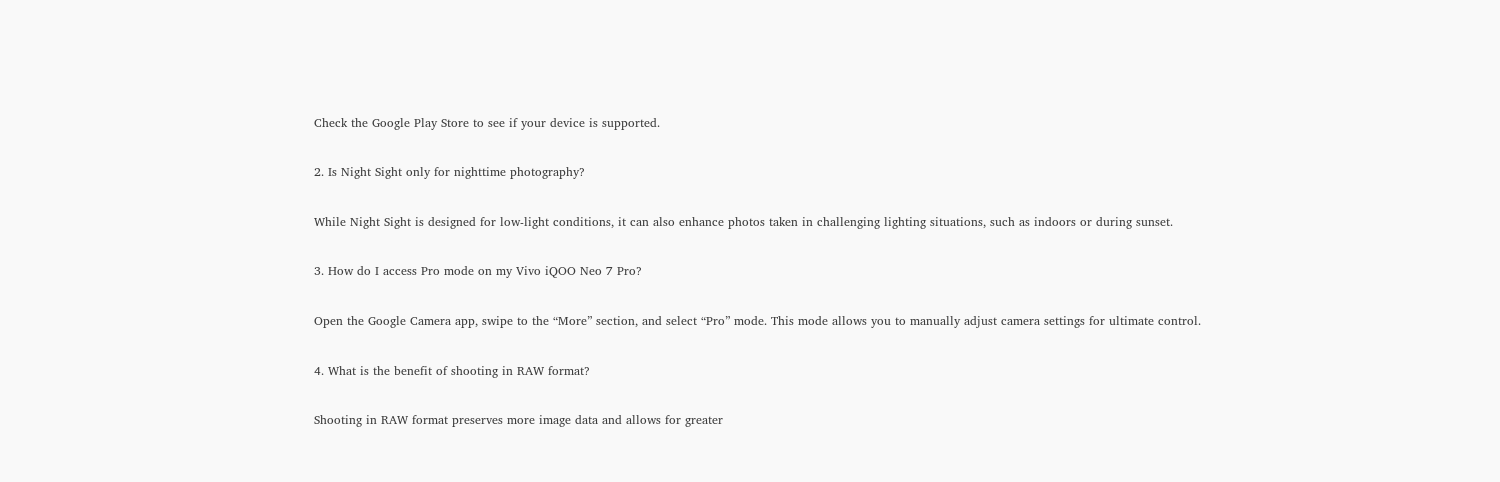Check the Google Play Store to see if your device is supported.

2. Is Night Sight only for nighttime photography?

While Night Sight is designed for low-light conditions, it can also enhance photos taken in challenging lighting situations, such as indoors or during sunset.

3. How do I access Pro mode on my Vivo iQOO Neo 7 Pro?

Open the Google Camera app, swipe to the “More” section, and select “Pro” mode. This mode allows you to manually adjust camera settings for ultimate control.

4. What is the benefit of shooting in RAW format?

Shooting in RAW format preserves more image data and allows for greater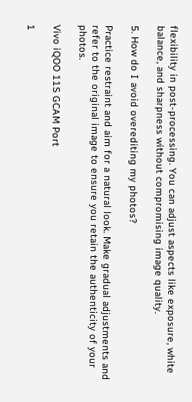flexibility in post-processing. You can adjust aspects like exposure, white balance, and sharpness without compromising image quality.

5. How do I avoid overediting my photos?

Practice restraint and aim for a natural look. Make gradual adjustments and refer to the original image to ensure you retain the authenticity of your photos.

Vivo iQOO 11S GCAM Port

1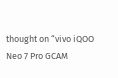thought on “vivo iQOO Neo 7 Pro GCAM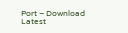Port – Download Latest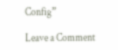Config”

Leave a Comment